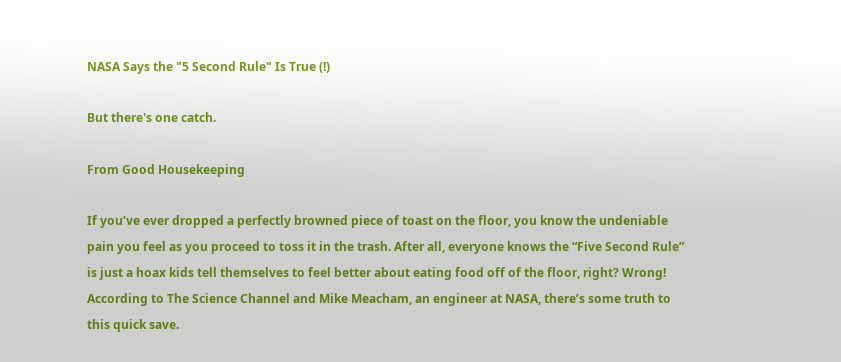NASA Says the "5 Second Rule" Is True (!)

But there's one catch.

From Good Housekeeping

If you’ve ever dropped a perfectly browned piece of toast on the floor, you know the undeniable pain you feel as you proceed to toss it in the trash. After all, everyone knows the “Five Second Rule” is just a hoax kids tell themselves to feel better about eating food off of the floor, right? Wrong! According to The Science Channel and Mike Meacham, an engineer at NASA, there’s some truth to this quick save.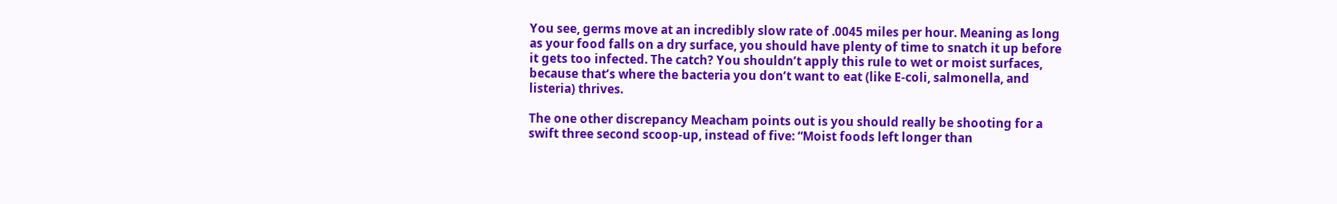You see, germs move at an incredibly slow rate of .0045 miles per hour. Meaning as long as your food falls on a dry surface, you should have plenty of time to snatch it up before it gets too infected. The catch? You shouldn’t apply this rule to wet or moist surfaces, because that’s where the bacteria you don’t want to eat (like E-coli, salmonella, and listeria) thrives.

The one other discrepancy Meacham points out is you should really be shooting for a swift three second scoop-up, instead of five: “Moist foods left longer than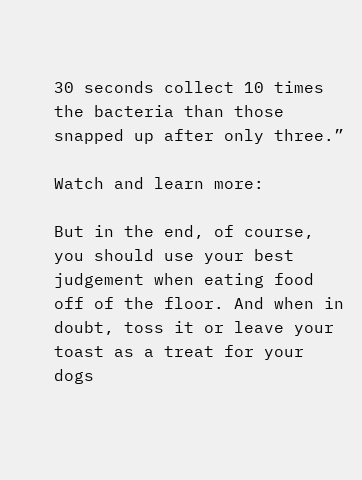30 seconds collect 10 times the bacteria than those snapped up after only three.”

Watch and learn more:

But in the end, of course, you should use your best judgement when eating food off of the floor. And when in doubt, toss it or leave your toast as a treat for your dogs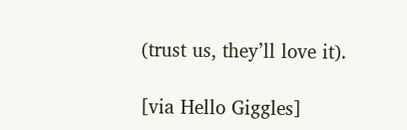(trust us, they’ll love it).

[via Hello Giggles]